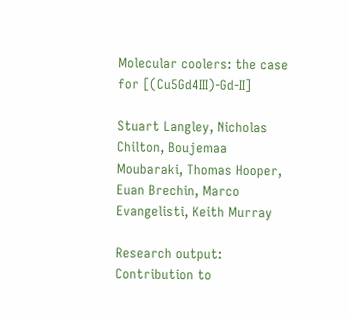Molecular coolers: the case for [(Cu5Gd4III)-Gd-II]

Stuart Langley, Nicholas Chilton, Boujemaa Moubaraki, Thomas Hooper, Euan Brechin, Marco Evangelisti, Keith Murray

Research output: Contribution to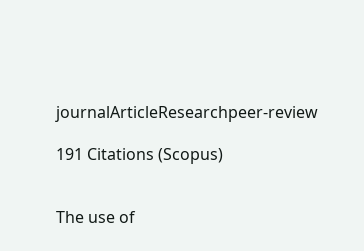journalArticleResearchpeer-review

191 Citations (Scopus)


The use of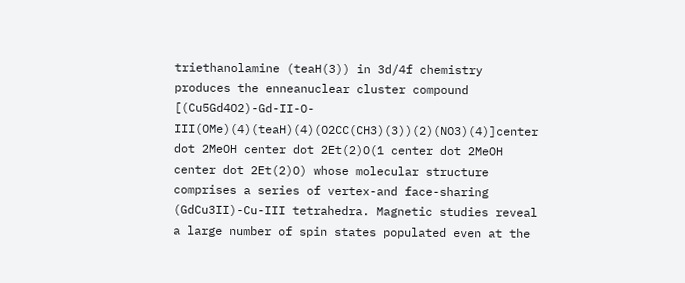triethanolamine (teaH(3)) in 3d/4f chemistry produces the enneanuclear cluster compound [(Cu5Gd4O2)-Gd-II-O-III(OMe)(4)(teaH)(4)(O2CC(CH3)(3))(2)(NO3)(4)]center dot 2MeOH center dot 2Et(2)O(1 center dot 2MeOH center dot 2Et(2)O) whose molecular structure comprises a series of vertex-and face-sharing (GdCu3II)-Cu-III tetrahedra. Magnetic studies reveal a large number of spin states populated even at the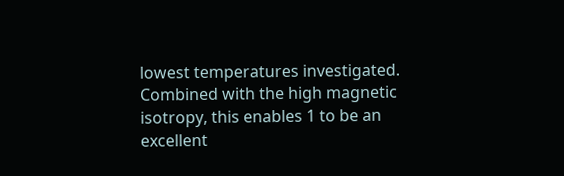lowest temperatures investigated. Combined with the high magnetic isotropy, this enables 1 to be an excellent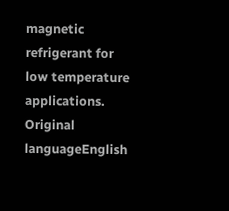magnetic refrigerant for low temperature applications.
Original languageEnglish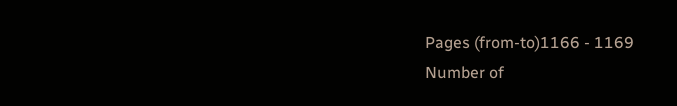Pages (from-to)1166 - 1169
Number of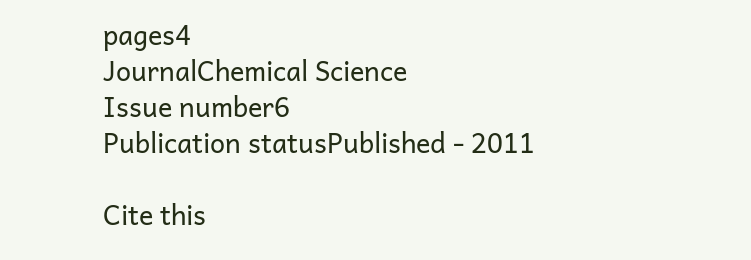pages4
JournalChemical Science
Issue number6
Publication statusPublished - 2011

Cite this